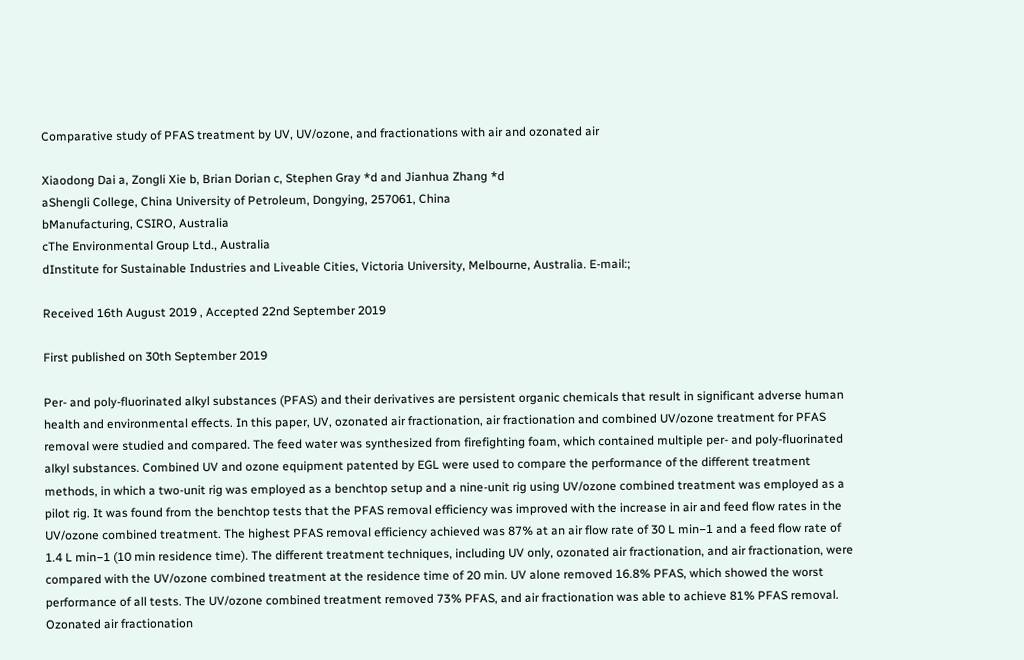Comparative study of PFAS treatment by UV, UV/ozone, and fractionations with air and ozonated air

Xiaodong Dai a, Zongli Xie b, Brian Dorian c, Stephen Gray *d and Jianhua Zhang *d
aShengli College, China University of Petroleum, Dongying, 257061, China
bManufacturing, CSIRO, Australia
cThe Environmental Group Ltd., Australia
dInstitute for Sustainable Industries and Liveable Cities, Victoria University, Melbourne, Australia. E-mail:;

Received 16th August 2019 , Accepted 22nd September 2019

First published on 30th September 2019

Per- and poly-fluorinated alkyl substances (PFAS) and their derivatives are persistent organic chemicals that result in significant adverse human health and environmental effects. In this paper, UV, ozonated air fractionation, air fractionation and combined UV/ozone treatment for PFAS removal were studied and compared. The feed water was synthesized from firefighting foam, which contained multiple per- and poly-fluorinated alkyl substances. Combined UV and ozone equipment patented by EGL were used to compare the performance of the different treatment methods, in which a two-unit rig was employed as a benchtop setup and a nine-unit rig using UV/ozone combined treatment was employed as a pilot rig. It was found from the benchtop tests that the PFAS removal efficiency was improved with the increase in air and feed flow rates in the UV/ozone combined treatment. The highest PFAS removal efficiency achieved was 87% at an air flow rate of 30 L min−1 and a feed flow rate of 1.4 L min−1 (10 min residence time). The different treatment techniques, including UV only, ozonated air fractionation, and air fractionation, were compared with the UV/ozone combined treatment at the residence time of 20 min. UV alone removed 16.8% PFAS, which showed the worst performance of all tests. The UV/ozone combined treatment removed 73% PFAS, and air fractionation was able to achieve 81% PFAS removal. Ozonated air fractionation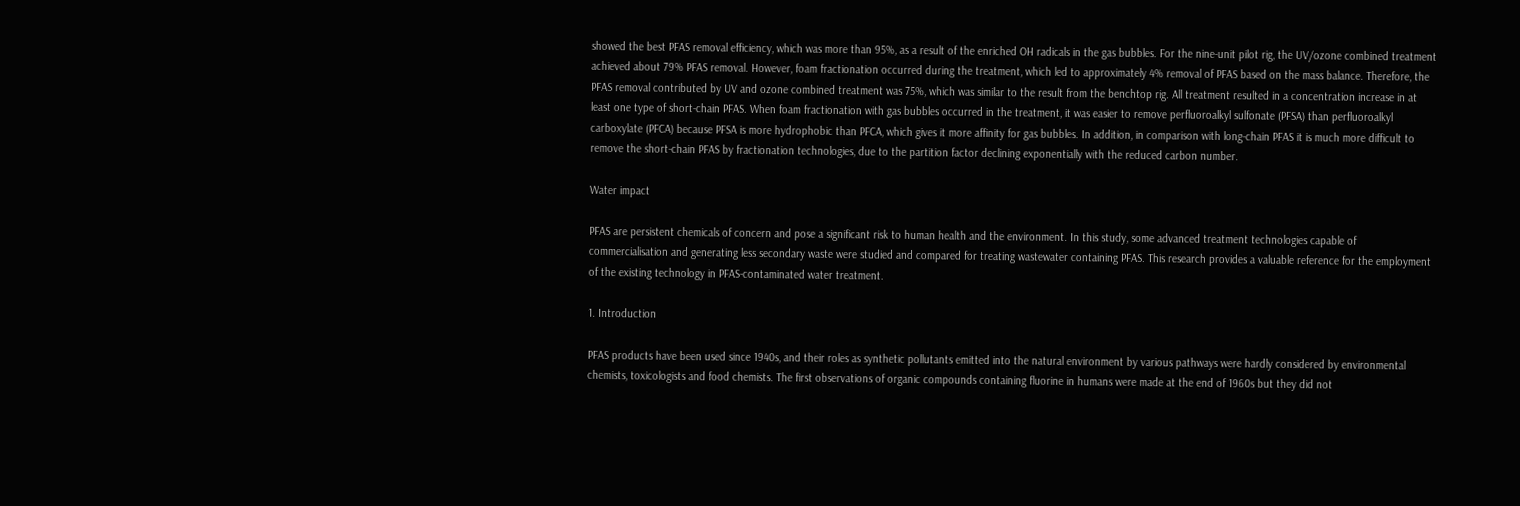showed the best PFAS removal efficiency, which was more than 95%, as a result of the enriched OH radicals in the gas bubbles. For the nine-unit pilot rig, the UV/ozone combined treatment achieved about 79% PFAS removal. However, foam fractionation occurred during the treatment, which led to approximately 4% removal of PFAS based on the mass balance. Therefore, the PFAS removal contributed by UV and ozone combined treatment was 75%, which was similar to the result from the benchtop rig. All treatment resulted in a concentration increase in at least one type of short-chain PFAS. When foam fractionation with gas bubbles occurred in the treatment, it was easier to remove perfluoroalkyl sulfonate (PFSA) than perfluoroalkyl carboxylate (PFCA) because PFSA is more hydrophobic than PFCA, which gives it more affinity for gas bubbles. In addition, in comparison with long-chain PFAS it is much more difficult to remove the short-chain PFAS by fractionation technologies, due to the partition factor declining exponentially with the reduced carbon number.

Water impact

PFAS are persistent chemicals of concern and pose a significant risk to human health and the environment. In this study, some advanced treatment technologies capable of commercialisation and generating less secondary waste were studied and compared for treating wastewater containing PFAS. This research provides a valuable reference for the employment of the existing technology in PFAS-contaminated water treatment.

1. Introduction

PFAS products have been used since 1940s, and their roles as synthetic pollutants emitted into the natural environment by various pathways were hardly considered by environmental chemists, toxicologists and food chemists. The first observations of organic compounds containing fluorine in humans were made at the end of 1960s but they did not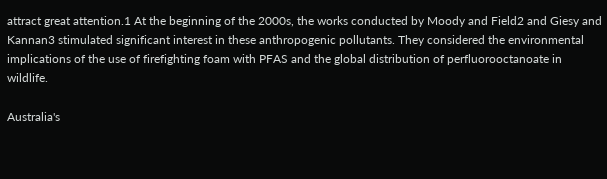attract great attention.1 At the beginning of the 2000s, the works conducted by Moody and Field2 and Giesy and Kannan3 stimulated significant interest in these anthropogenic pollutants. They considered the environmental implications of the use of firefighting foam with PFAS and the global distribution of perfluorooctanoate in wildlife.

Australia's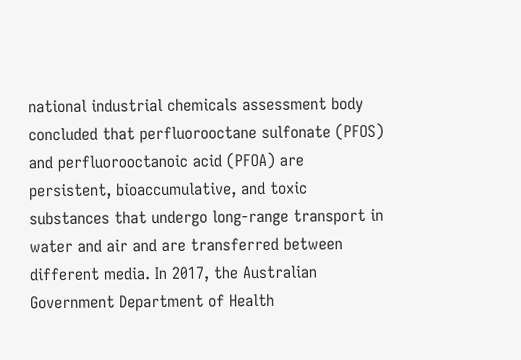national industrial chemicals assessment body concluded that perfluorooctane sulfonate (PFOS) and perfluorooctanoic acid (PFOA) are persistent, bioaccumulative, and toxic substances that undergo long-range transport in water and air and are transferred between different media. In 2017, the Australian Government Department of Health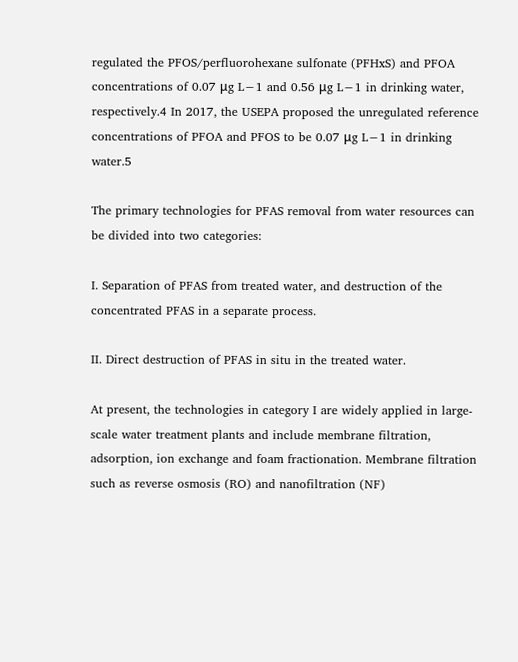regulated the PFOS/perfluorohexane sulfonate (PFHxS) and PFOA concentrations of 0.07 μg L−1 and 0.56 μg L−1 in drinking water, respectively.4 In 2017, the USEPA proposed the unregulated reference concentrations of PFOA and PFOS to be 0.07 μg L−1 in drinking water.5

The primary technologies for PFAS removal from water resources can be divided into two categories:

I. Separation of PFAS from treated water, and destruction of the concentrated PFAS in a separate process.

II. Direct destruction of PFAS in situ in the treated water.

At present, the technologies in category I are widely applied in large-scale water treatment plants and include membrane filtration, adsorption, ion exchange and foam fractionation. Membrane filtration such as reverse osmosis (RO) and nanofiltration (NF)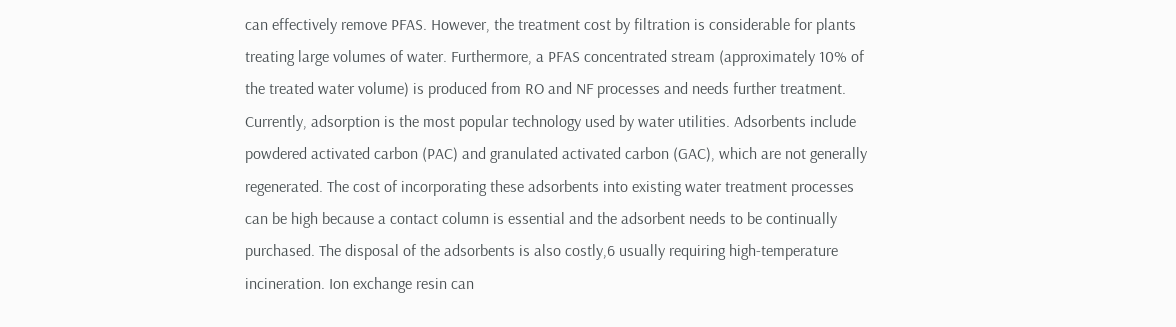can effectively remove PFAS. However, the treatment cost by filtration is considerable for plants treating large volumes of water. Furthermore, a PFAS concentrated stream (approximately 10% of the treated water volume) is produced from RO and NF processes and needs further treatment. Currently, adsorption is the most popular technology used by water utilities. Adsorbents include powdered activated carbon (PAC) and granulated activated carbon (GAC), which are not generally regenerated. The cost of incorporating these adsorbents into existing water treatment processes can be high because a contact column is essential and the adsorbent needs to be continually purchased. The disposal of the adsorbents is also costly,6 usually requiring high-temperature incineration. Ion exchange resin can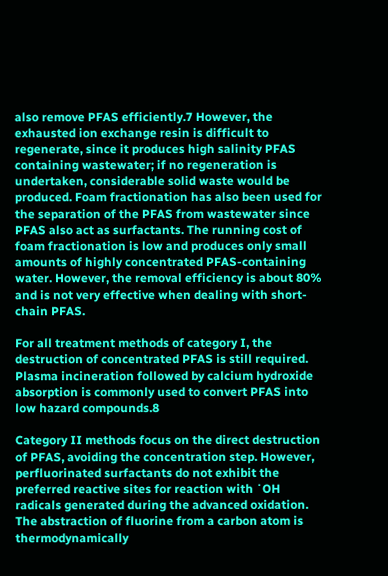also remove PFAS efficiently.7 However, the exhausted ion exchange resin is difficult to regenerate, since it produces high salinity PFAS containing wastewater; if no regeneration is undertaken, considerable solid waste would be produced. Foam fractionation has also been used for the separation of the PFAS from wastewater since PFAS also act as surfactants. The running cost of foam fractionation is low and produces only small amounts of highly concentrated PFAS-containing water. However, the removal efficiency is about 80% and is not very effective when dealing with short-chain PFAS.

For all treatment methods of category I, the destruction of concentrated PFAS is still required. Plasma incineration followed by calcium hydroxide absorption is commonly used to convert PFAS into low hazard compounds.8

Category II methods focus on the direct destruction of PFAS, avoiding the concentration step. However, perfluorinated surfactants do not exhibit the preferred reactive sites for reaction with ˙OH radicals generated during the advanced oxidation. The abstraction of fluorine from a carbon atom is thermodynamically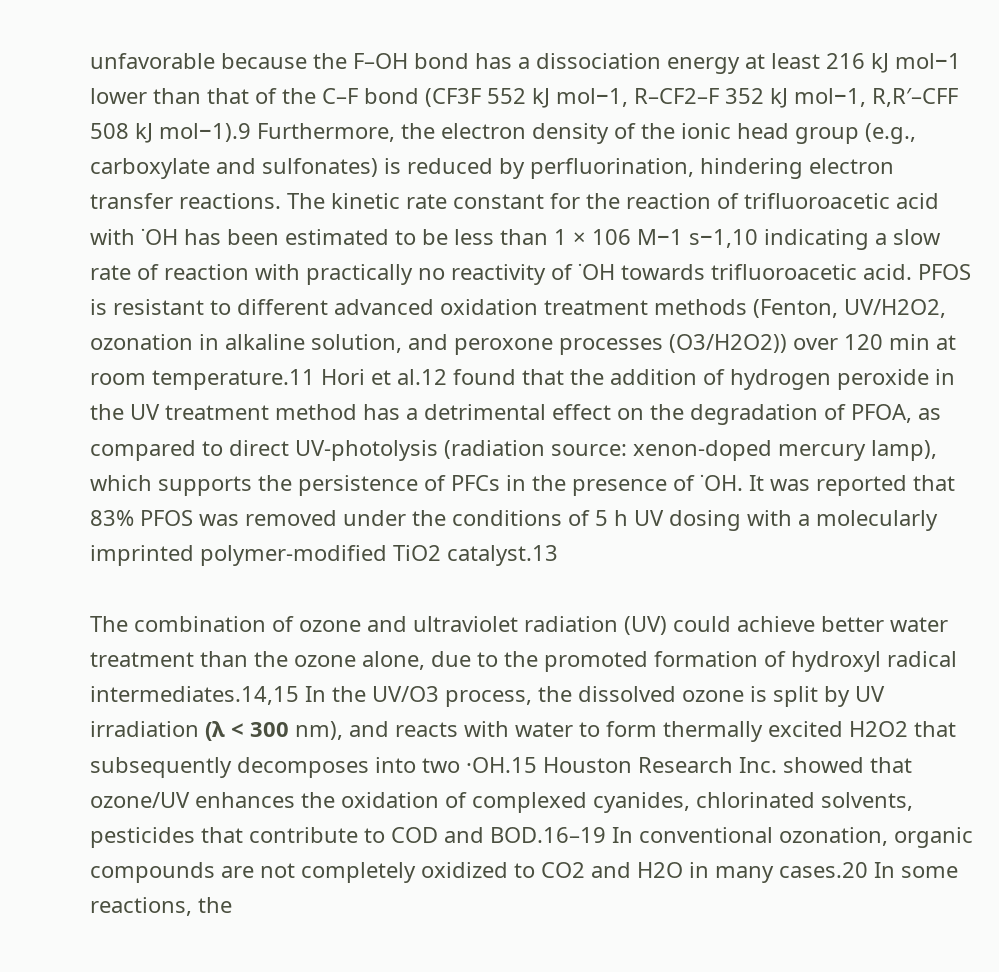unfavorable because the F–OH bond has a dissociation energy at least 216 kJ mol−1 lower than that of the C–F bond (CF3F 552 kJ mol−1, R–CF2–F 352 kJ mol−1, R,R′–CFF 508 kJ mol−1).9 Furthermore, the electron density of the ionic head group (e.g., carboxylate and sulfonates) is reduced by perfluorination, hindering electron transfer reactions. The kinetic rate constant for the reaction of trifluoroacetic acid with ˙OH has been estimated to be less than 1 × 106 M−1 s−1,10 indicating a slow rate of reaction with practically no reactivity of ˙OH towards trifluoroacetic acid. PFOS is resistant to different advanced oxidation treatment methods (Fenton, UV/H2O2, ozonation in alkaline solution, and peroxone processes (O3/H2O2)) over 120 min at room temperature.11 Hori et al.12 found that the addition of hydrogen peroxide in the UV treatment method has a detrimental effect on the degradation of PFOA, as compared to direct UV-photolysis (radiation source: xenon-doped mercury lamp), which supports the persistence of PFCs in the presence of ˙OH. It was reported that 83% PFOS was removed under the conditions of 5 h UV dosing with a molecularly imprinted polymer-modified TiO2 catalyst.13

The combination of ozone and ultraviolet radiation (UV) could achieve better water treatment than the ozone alone, due to the promoted formation of hydroxyl radical intermediates.14,15 In the UV/O3 process, the dissolved ozone is split by UV irradiation (λ < 300 nm), and reacts with water to form thermally excited H2O2 that subsequently decomposes into two ·OH.15 Houston Research Inc. showed that ozone/UV enhances the oxidation of complexed cyanides, chlorinated solvents, pesticides that contribute to COD and BOD.16–19 In conventional ozonation, organic compounds are not completely oxidized to CO2 and H2O in many cases.20 In some reactions, the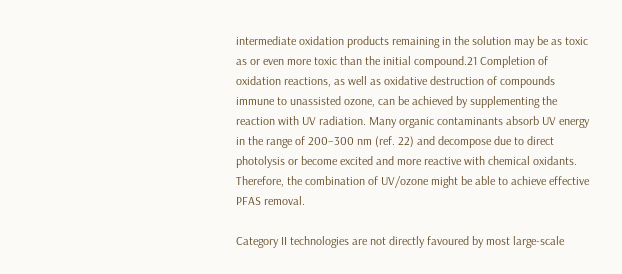intermediate oxidation products remaining in the solution may be as toxic as or even more toxic than the initial compound.21 Completion of oxidation reactions, as well as oxidative destruction of compounds immune to unassisted ozone, can be achieved by supplementing the reaction with UV radiation. Many organic contaminants absorb UV energy in the range of 200–300 nm (ref. 22) and decompose due to direct photolysis or become excited and more reactive with chemical oxidants. Therefore, the combination of UV/ozone might be able to achieve effective PFAS removal.

Category II technologies are not directly favoured by most large-scale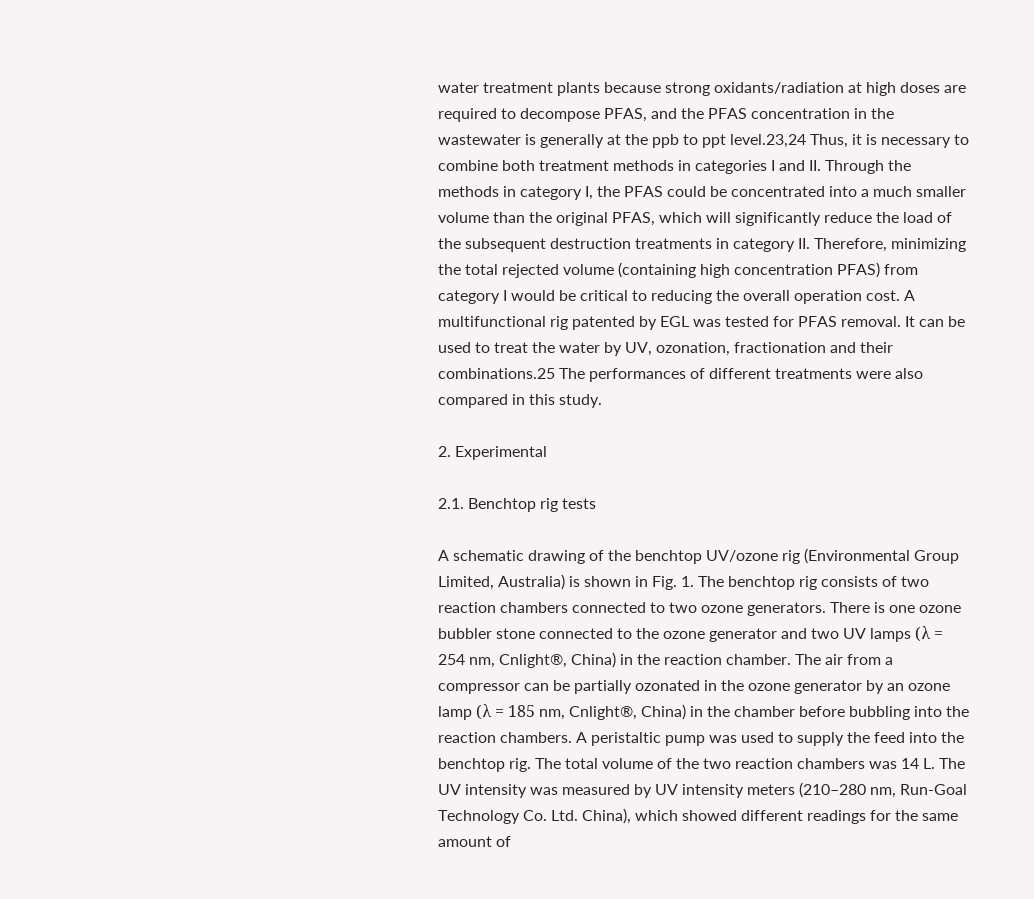water treatment plants because strong oxidants/radiation at high doses are required to decompose PFAS, and the PFAS concentration in the wastewater is generally at the ppb to ppt level.23,24 Thus, it is necessary to combine both treatment methods in categories I and II. Through the methods in category I, the PFAS could be concentrated into a much smaller volume than the original PFAS, which will significantly reduce the load of the subsequent destruction treatments in category II. Therefore, minimizing the total rejected volume (containing high concentration PFAS) from category I would be critical to reducing the overall operation cost. A multifunctional rig patented by EGL was tested for PFAS removal. It can be used to treat the water by UV, ozonation, fractionation and their combinations.25 The performances of different treatments were also compared in this study.

2. Experimental

2.1. Benchtop rig tests

A schematic drawing of the benchtop UV/ozone rig (Environmental Group Limited, Australia) is shown in Fig. 1. The benchtop rig consists of two reaction chambers connected to two ozone generators. There is one ozone bubbler stone connected to the ozone generator and two UV lamps (λ = 254 nm, Cnlight®, China) in the reaction chamber. The air from a compressor can be partially ozonated in the ozone generator by an ozone lamp (λ = 185 nm, Cnlight®, China) in the chamber before bubbling into the reaction chambers. A peristaltic pump was used to supply the feed into the benchtop rig. The total volume of the two reaction chambers was 14 L. The UV intensity was measured by UV intensity meters (210–280 nm, Run-Goal Technology Co. Ltd. China), which showed different readings for the same amount of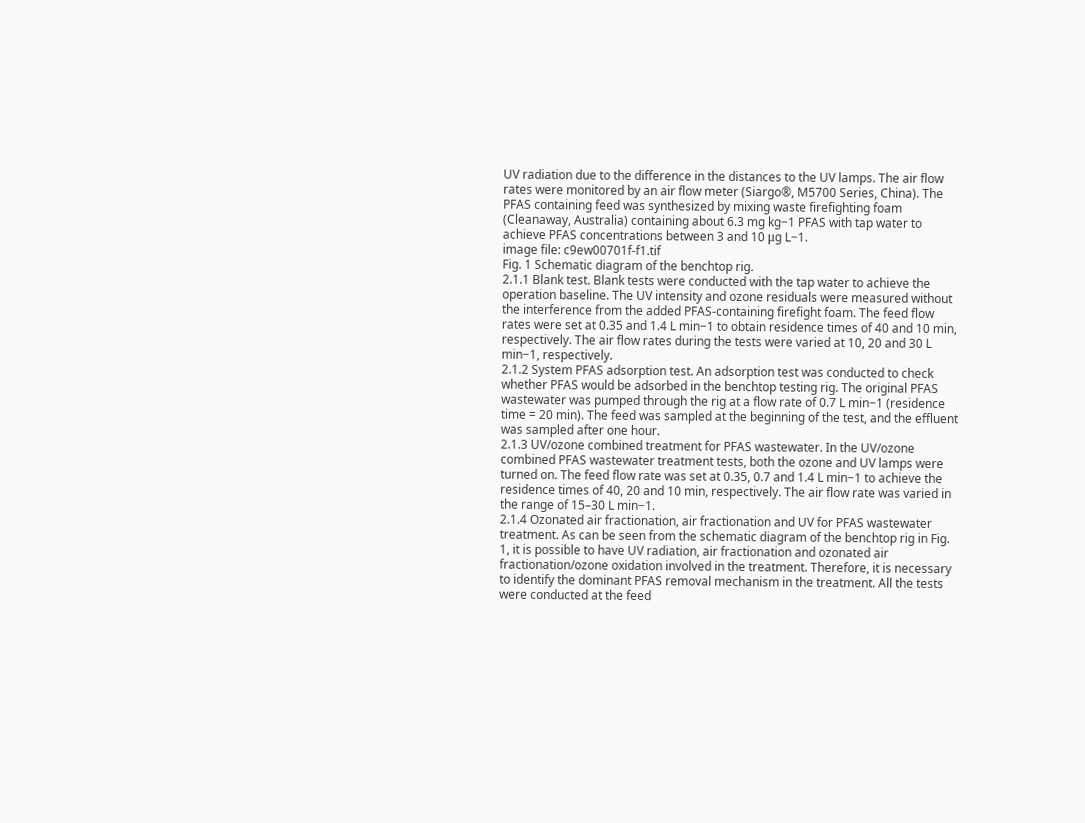UV radiation due to the difference in the distances to the UV lamps. The air flow rates were monitored by an air flow meter (Siargo®, M5700 Series, China). The PFAS containing feed was synthesized by mixing waste firefighting foam (Cleanaway, Australia) containing about 6.3 mg kg−1 PFAS with tap water to achieve PFAS concentrations between 3 and 10 μg L−1.
image file: c9ew00701f-f1.tif
Fig. 1 Schematic diagram of the benchtop rig.
2.1.1 Blank test. Blank tests were conducted with the tap water to achieve the operation baseline. The UV intensity and ozone residuals were measured without the interference from the added PFAS-containing firefight foam. The feed flow rates were set at 0.35 and 1.4 L min−1 to obtain residence times of 40 and 10 min, respectively. The air flow rates during the tests were varied at 10, 20 and 30 L min−1, respectively.
2.1.2 System PFAS adsorption test. An adsorption test was conducted to check whether PFAS would be adsorbed in the benchtop testing rig. The original PFAS wastewater was pumped through the rig at a flow rate of 0.7 L min−1 (residence time = 20 min). The feed was sampled at the beginning of the test, and the effluent was sampled after one hour.
2.1.3 UV/ozone combined treatment for PFAS wastewater. In the UV/ozone combined PFAS wastewater treatment tests, both the ozone and UV lamps were turned on. The feed flow rate was set at 0.35, 0.7 and 1.4 L min−1 to achieve the residence times of 40, 20 and 10 min, respectively. The air flow rate was varied in the range of 15–30 L min−1.
2.1.4 Ozonated air fractionation, air fractionation and UV for PFAS wastewater treatment. As can be seen from the schematic diagram of the benchtop rig in Fig. 1, it is possible to have UV radiation, air fractionation and ozonated air fractionation/ozone oxidation involved in the treatment. Therefore, it is necessary to identify the dominant PFAS removal mechanism in the treatment. All the tests were conducted at the feed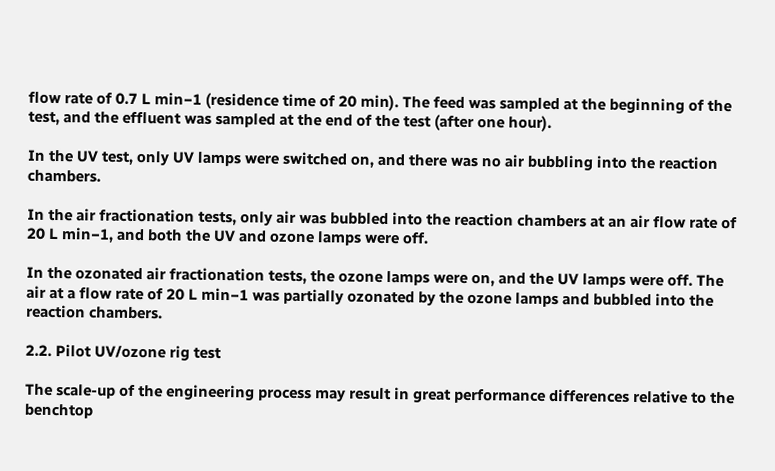flow rate of 0.7 L min−1 (residence time of 20 min). The feed was sampled at the beginning of the test, and the effluent was sampled at the end of the test (after one hour).

In the UV test, only UV lamps were switched on, and there was no air bubbling into the reaction chambers.

In the air fractionation tests, only air was bubbled into the reaction chambers at an air flow rate of 20 L min−1, and both the UV and ozone lamps were off.

In the ozonated air fractionation tests, the ozone lamps were on, and the UV lamps were off. The air at a flow rate of 20 L min−1 was partially ozonated by the ozone lamps and bubbled into the reaction chambers.

2.2. Pilot UV/ozone rig test

The scale-up of the engineering process may result in great performance differences relative to the benchtop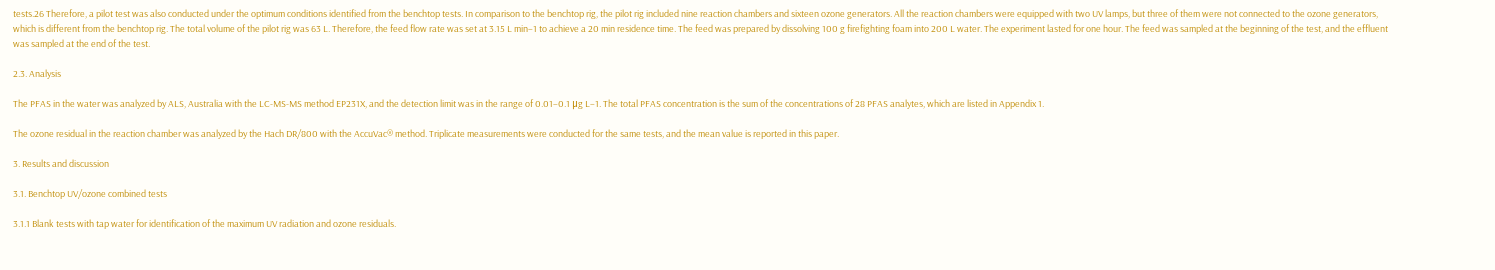tests.26 Therefore, a pilot test was also conducted under the optimum conditions identified from the benchtop tests. In comparison to the benchtop rig, the pilot rig included nine reaction chambers and sixteen ozone generators. All the reaction chambers were equipped with two UV lamps, but three of them were not connected to the ozone generators, which is different from the benchtop rig. The total volume of the pilot rig was 63 L. Therefore, the feed flow rate was set at 3.15 L min−1 to achieve a 20 min residence time. The feed was prepared by dissolving 100 g firefighting foam into 200 L water. The experiment lasted for one hour. The feed was sampled at the beginning of the test, and the effluent was sampled at the end of the test.

2.3. Analysis

The PFAS in the water was analyzed by ALS, Australia with the LC-MS-MS method EP231X, and the detection limit was in the range of 0.01–0.1 μg L−1. The total PFAS concentration is the sum of the concentrations of 28 PFAS analytes, which are listed in Appendix 1.

The ozone residual in the reaction chamber was analyzed by the Hach DR/800 with the AccuVac® method. Triplicate measurements were conducted for the same tests, and the mean value is reported in this paper.

3. Results and discussion

3.1. Benchtop UV/ozone combined tests

3.1.1 Blank tests with tap water for identification of the maximum UV radiation and ozone residuals.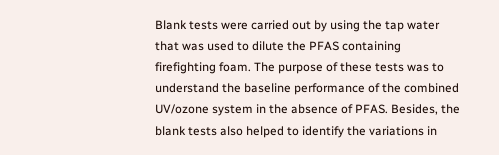Blank tests were carried out by using the tap water that was used to dilute the PFAS containing firefighting foam. The purpose of these tests was to understand the baseline performance of the combined UV/ozone system in the absence of PFAS. Besides, the blank tests also helped to identify the variations in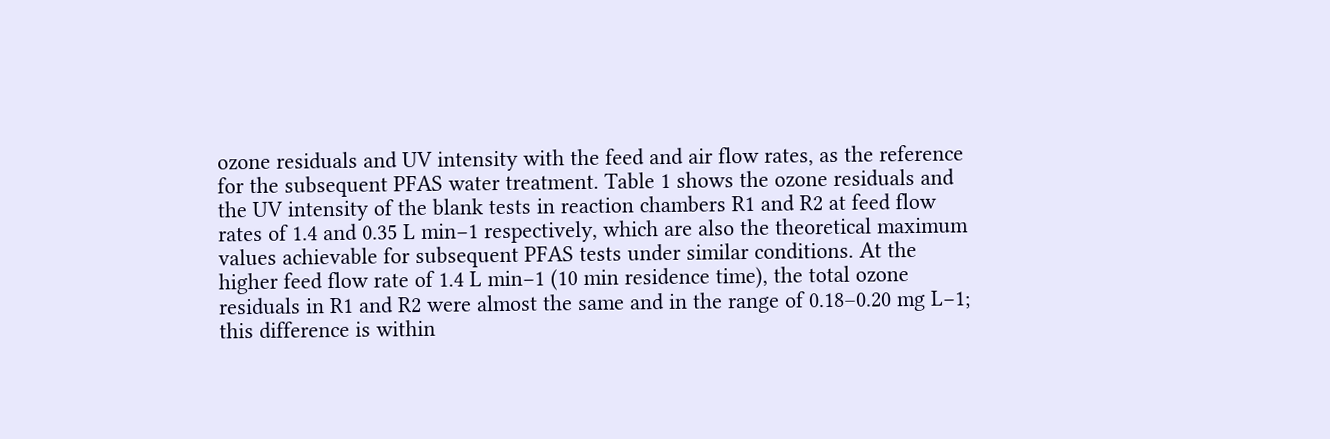ozone residuals and UV intensity with the feed and air flow rates, as the reference for the subsequent PFAS water treatment. Table 1 shows the ozone residuals and the UV intensity of the blank tests in reaction chambers R1 and R2 at feed flow rates of 1.4 and 0.35 L min−1 respectively, which are also the theoretical maximum values achievable for subsequent PFAS tests under similar conditions. At the higher feed flow rate of 1.4 L min−1 (10 min residence time), the total ozone residuals in R1 and R2 were almost the same and in the range of 0.18–0.20 mg L−1; this difference is within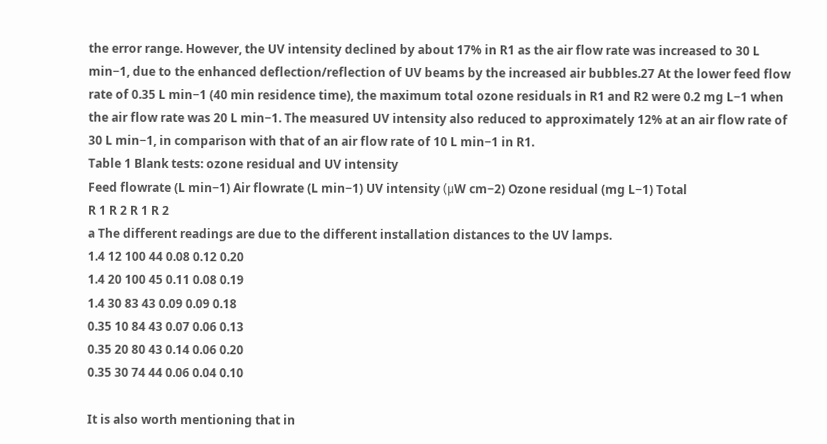the error range. However, the UV intensity declined by about 17% in R1 as the air flow rate was increased to 30 L min−1, due to the enhanced deflection/reflection of UV beams by the increased air bubbles.27 At the lower feed flow rate of 0.35 L min−1 (40 min residence time), the maximum total ozone residuals in R1 and R2 were 0.2 mg L−1 when the air flow rate was 20 L min−1. The measured UV intensity also reduced to approximately 12% at an air flow rate of 30 L min−1, in comparison with that of an air flow rate of 10 L min−1 in R1.
Table 1 Blank tests: ozone residual and UV intensity
Feed flowrate (L min−1) Air flowrate (L min−1) UV intensity (μW cm−2) Ozone residual (mg L−1) Total
R 1 R 2 R 1 R 2
a The different readings are due to the different installation distances to the UV lamps.
1.4 12 100 44 0.08 0.12 0.20
1.4 20 100 45 0.11 0.08 0.19
1.4 30 83 43 0.09 0.09 0.18
0.35 10 84 43 0.07 0.06 0.13
0.35 20 80 43 0.14 0.06 0.20
0.35 30 74 44 0.06 0.04 0.10

It is also worth mentioning that in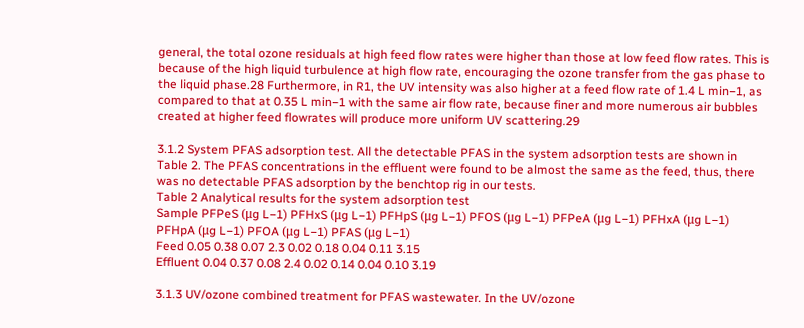general, the total ozone residuals at high feed flow rates were higher than those at low feed flow rates. This is because of the high liquid turbulence at high flow rate, encouraging the ozone transfer from the gas phase to the liquid phase.28 Furthermore, in R1, the UV intensity was also higher at a feed flow rate of 1.4 L min−1, as compared to that at 0.35 L min−1 with the same air flow rate, because finer and more numerous air bubbles created at higher feed flowrates will produce more uniform UV scattering.29

3.1.2 System PFAS adsorption test. All the detectable PFAS in the system adsorption tests are shown in Table 2. The PFAS concentrations in the effluent were found to be almost the same as the feed, thus, there was no detectable PFAS adsorption by the benchtop rig in our tests.
Table 2 Analytical results for the system adsorption test
Sample PFPeS (μg L−1) PFHxS (μg L−1) PFHpS (μg L−1) PFOS (μg L−1) PFPeA (μg L−1) PFHxA (μg L−1) PFHpA (μg L−1) PFOA (μg L−1) PFAS (μg L−1)
Feed 0.05 0.38 0.07 2.3 0.02 0.18 0.04 0.11 3.15
Effluent 0.04 0.37 0.08 2.4 0.02 0.14 0.04 0.10 3.19

3.1.3 UV/ozone combined treatment for PFAS wastewater. In the UV/ozone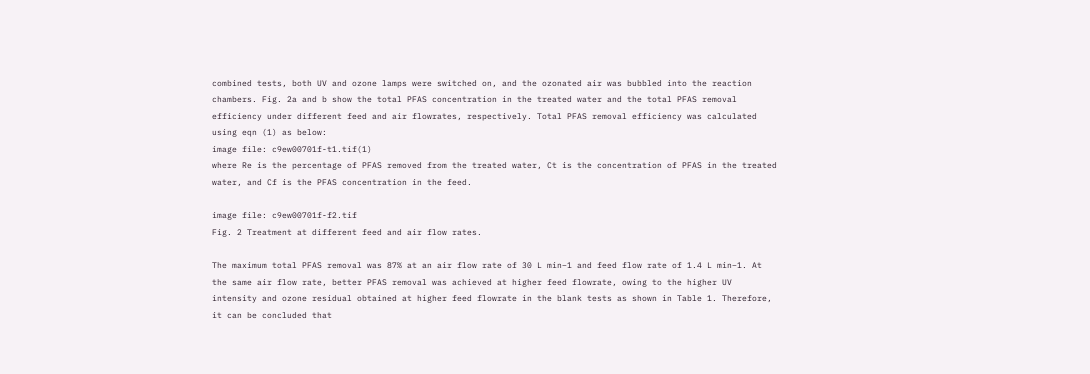combined tests, both UV and ozone lamps were switched on, and the ozonated air was bubbled into the reaction chambers. Fig. 2a and b show the total PFAS concentration in the treated water and the total PFAS removal efficiency under different feed and air flowrates, respectively. Total PFAS removal efficiency was calculated using eqn (1) as below:
image file: c9ew00701f-t1.tif(1)
where Re is the percentage of PFAS removed from the treated water, Ct is the concentration of PFAS in the treated water, and Cf is the PFAS concentration in the feed.

image file: c9ew00701f-f2.tif
Fig. 2 Treatment at different feed and air flow rates.

The maximum total PFAS removal was 87% at an air flow rate of 30 L min−1 and feed flow rate of 1.4 L min−1. At the same air flow rate, better PFAS removal was achieved at higher feed flowrate, owing to the higher UV intensity and ozone residual obtained at higher feed flowrate in the blank tests as shown in Table 1. Therefore, it can be concluded that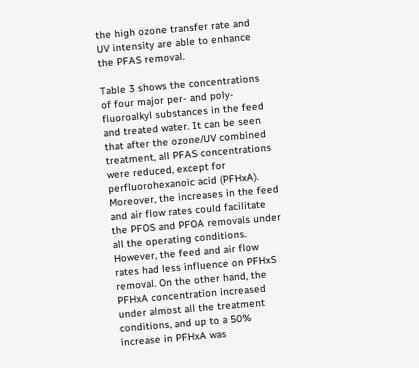the high ozone transfer rate and UV intensity are able to enhance the PFAS removal.

Table 3 shows the concentrations of four major per- and poly-fluoroalkyl substances in the feed and treated water. It can be seen that after the ozone/UV combined treatment, all PFAS concentrations were reduced, except for perfluorohexanoic acid (PFHxA). Moreover, the increases in the feed and air flow rates could facilitate the PFOS and PFOA removals under all the operating conditions. However, the feed and air flow rates had less influence on PFHxS removal. On the other hand, the PFHxA concentration increased under almost all the treatment conditions, and up to a 50% increase in PFHxA was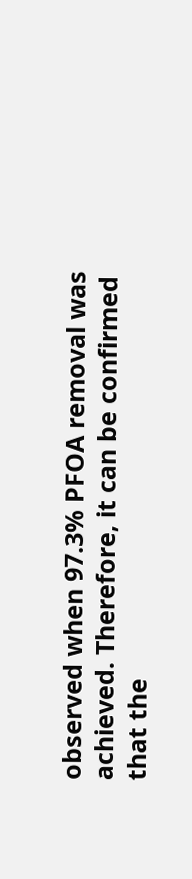observed when 97.3% PFOA removal was achieved. Therefore, it can be confirmed that the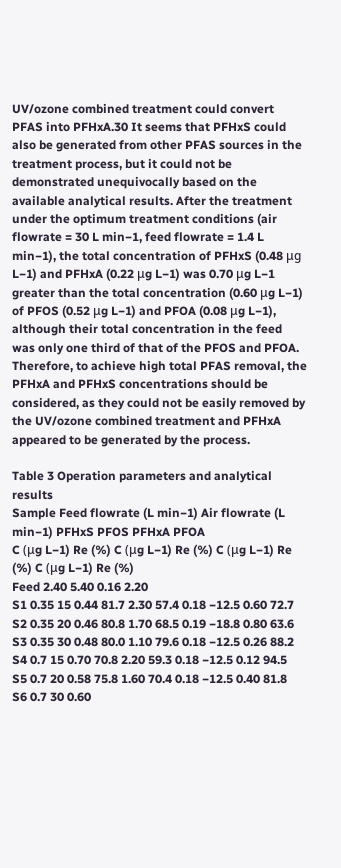UV/ozone combined treatment could convert PFAS into PFHxA.30 It seems that PFHxS could also be generated from other PFAS sources in the treatment process, but it could not be demonstrated unequivocally based on the available analytical results. After the treatment under the optimum treatment conditions (air flowrate = 30 L min−1, feed flowrate = 1.4 L min−1), the total concentration of PFHxS (0.48 μg L−1) and PFHxA (0.22 μg L−1) was 0.70 μg L−1 greater than the total concentration (0.60 μg L−1) of PFOS (0.52 μg L−1) and PFOA (0.08 μg L−1), although their total concentration in the feed was only one third of that of the PFOS and PFOA. Therefore, to achieve high total PFAS removal, the PFHxA and PFHxS concentrations should be considered, as they could not be easily removed by the UV/ozone combined treatment and PFHxA appeared to be generated by the process.

Table 3 Operation parameters and analytical results
Sample Feed flowrate (L min−1) Air flowrate (L min−1) PFHxS PFOS PFHxA PFOA
C (μg L−1) Re (%) C (μg L−1) Re (%) C (μg L−1) Re (%) C (μg L−1) Re (%)
Feed 2.40 5.40 0.16 2.20
S1 0.35 15 0.44 81.7 2.30 57.4 0.18 −12.5 0.60 72.7
S2 0.35 20 0.46 80.8 1.70 68.5 0.19 −18.8 0.80 63.6
S3 0.35 30 0.48 80.0 1.10 79.6 0.18 −12.5 0.26 88.2
S4 0.7 15 0.70 70.8 2.20 59.3 0.18 −12.5 0.12 94.5
S5 0.7 20 0.58 75.8 1.60 70.4 0.18 −12.5 0.40 81.8
S6 0.7 30 0.60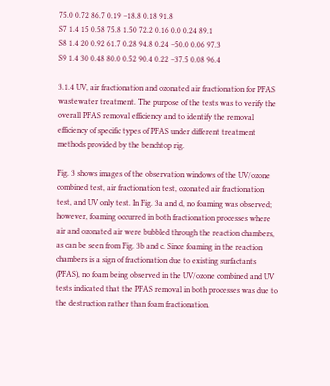75.0 0.72 86.7 0.19 −18.8 0.18 91.8
S7 1.4 15 0.58 75.8 1.50 72.2 0.16 0.0 0.24 89.1
S8 1.4 20 0.92 61.7 0.28 94.8 0.24 −50.0 0.06 97.3
S9 1.4 30 0.48 80.0 0.52 90.4 0.22 −37.5 0.08 96.4

3.1.4 UV, air fractionation and ozonated air fractionation for PFAS wastewater treatment. The purpose of the tests was to verify the overall PFAS removal efficiency and to identify the removal efficiency of specific types of PFAS under different treatment methods provided by the benchtop rig.

Fig. 3 shows images of the observation windows of the UV/ozone combined test, air fractionation test, ozonated air fractionation test, and UV only test. In Fig. 3a and d, no foaming was observed; however, foaming occurred in both fractionation processes where air and ozonated air were bubbled through the reaction chambers, as can be seen from Fig. 3b and c. Since foaming in the reaction chambers is a sign of fractionation due to existing surfactants (PFAS), no foam being observed in the UV/ozone combined and UV tests indicated that the PFAS removal in both processes was due to the destruction rather than foam fractionation.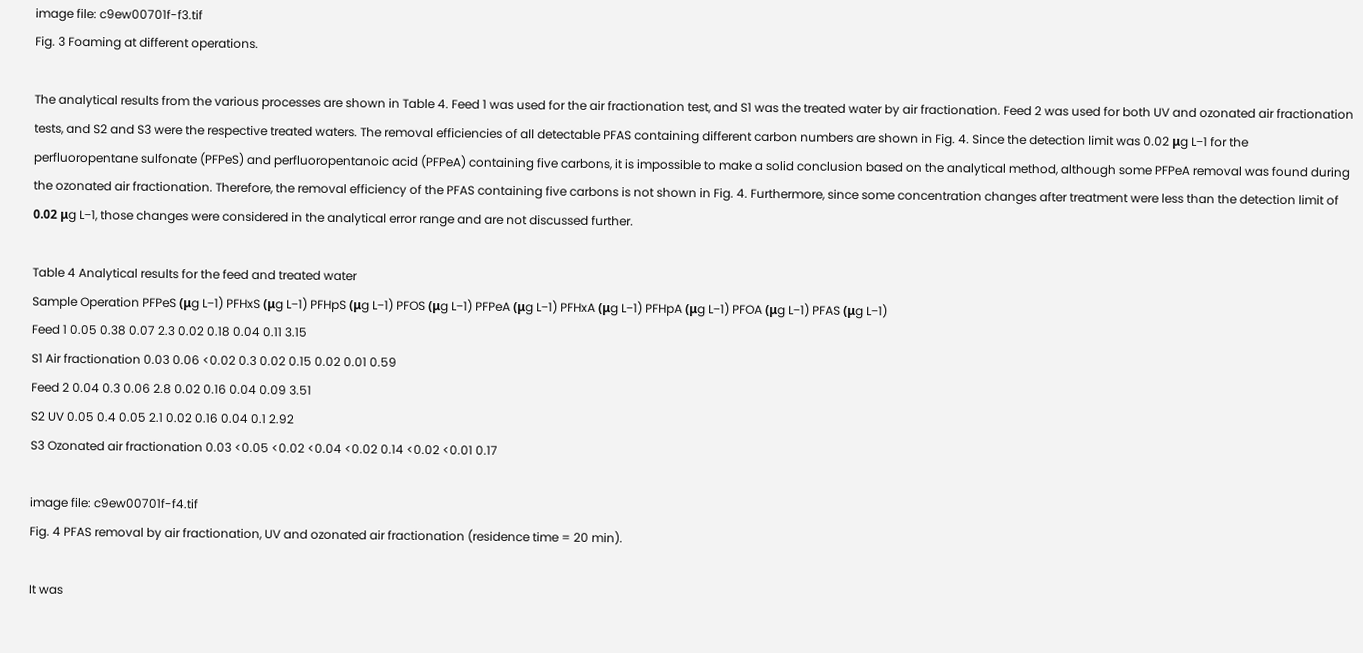image file: c9ew00701f-f3.tif
Fig. 3 Foaming at different operations.

The analytical results from the various processes are shown in Table 4. Feed 1 was used for the air fractionation test, and S1 was the treated water by air fractionation. Feed 2 was used for both UV and ozonated air fractionation tests, and S2 and S3 were the respective treated waters. The removal efficiencies of all detectable PFAS containing different carbon numbers are shown in Fig. 4. Since the detection limit was 0.02 μg L−1 for the perfluoropentane sulfonate (PFPeS) and perfluoropentanoic acid (PFPeA) containing five carbons, it is impossible to make a solid conclusion based on the analytical method, although some PFPeA removal was found during the ozonated air fractionation. Therefore, the removal efficiency of the PFAS containing five carbons is not shown in Fig. 4. Furthermore, since some concentration changes after treatment were less than the detection limit of 0.02 μg L−1, those changes were considered in the analytical error range and are not discussed further.

Table 4 Analytical results for the feed and treated water
Sample Operation PFPeS (μg L−1) PFHxS (μg L−1) PFHpS (μg L−1) PFOS (μg L−1) PFPeA (μg L−1) PFHxA (μg L−1) PFHpA (μg L−1) PFOA (μg L−1) PFAS (μg L−1)
Feed 1 0.05 0.38 0.07 2.3 0.02 0.18 0.04 0.11 3.15
S1 Air fractionation 0.03 0.06 <0.02 0.3 0.02 0.15 0.02 0.01 0.59
Feed 2 0.04 0.3 0.06 2.8 0.02 0.16 0.04 0.09 3.51
S2 UV 0.05 0.4 0.05 2.1 0.02 0.16 0.04 0.1 2.92
S3 Ozonated air fractionation 0.03 <0.05 <0.02 <0.04 <0.02 0.14 <0.02 <0.01 0.17

image file: c9ew00701f-f4.tif
Fig. 4 PFAS removal by air fractionation, UV and ozonated air fractionation (residence time = 20 min).

It was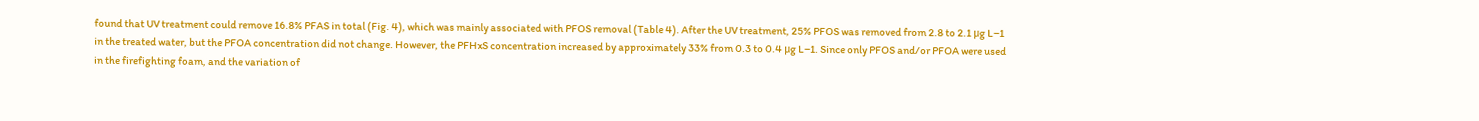found that UV treatment could remove 16.8% PFAS in total (Fig. 4), which was mainly associated with PFOS removal (Table 4). After the UV treatment, 25% PFOS was removed from 2.8 to 2.1 μg L−1 in the treated water, but the PFOA concentration did not change. However, the PFHxS concentration increased by approximately 33% from 0.3 to 0.4 μg L−1. Since only PFOS and/or PFOA were used in the firefighting foam, and the variation of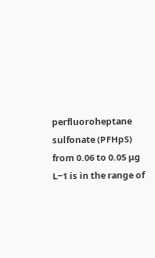perfluoroheptane sulfonate (PFHpS) from 0.06 to 0.05 μg L−1 is in the range of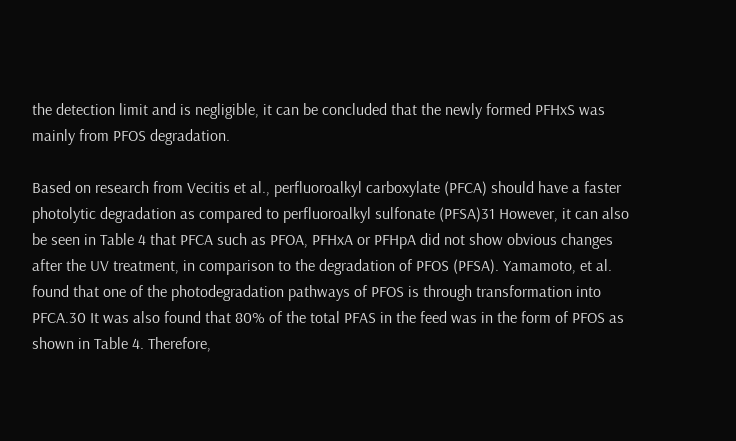the detection limit and is negligible, it can be concluded that the newly formed PFHxS was mainly from PFOS degradation.

Based on research from Vecitis et al., perfluoroalkyl carboxylate (PFCA) should have a faster photolytic degradation as compared to perfluoroalkyl sulfonate (PFSA)31 However, it can also be seen in Table 4 that PFCA such as PFOA, PFHxA or PFHpA did not show obvious changes after the UV treatment, in comparison to the degradation of PFOS (PFSA). Yamamoto, et al. found that one of the photodegradation pathways of PFOS is through transformation into PFCA.30 It was also found that 80% of the total PFAS in the feed was in the form of PFOS as shown in Table 4. Therefore,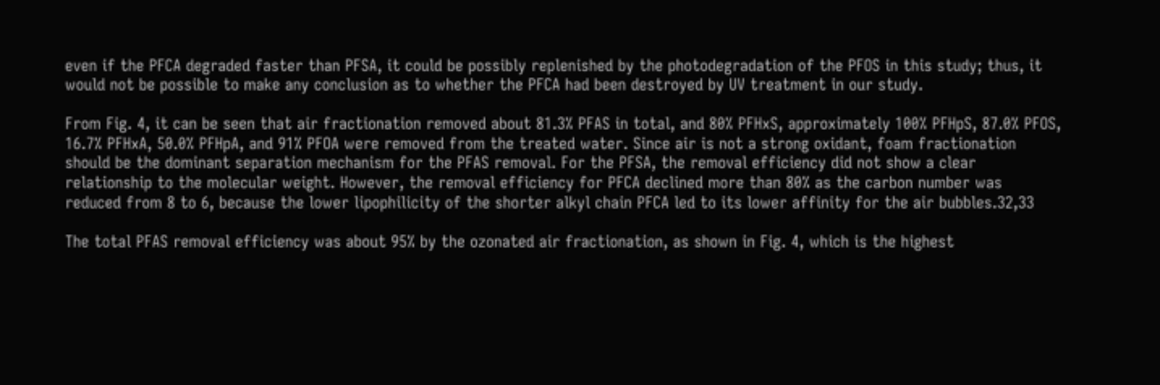even if the PFCA degraded faster than PFSA, it could be possibly replenished by the photodegradation of the PFOS in this study; thus, it would not be possible to make any conclusion as to whether the PFCA had been destroyed by UV treatment in our study.

From Fig. 4, it can be seen that air fractionation removed about 81.3% PFAS in total, and 80% PFHxS, approximately 100% PFHpS, 87.0% PFOS, 16.7% PFHxA, 50.0% PFHpA, and 91% PFOA were removed from the treated water. Since air is not a strong oxidant, foam fractionation should be the dominant separation mechanism for the PFAS removal. For the PFSA, the removal efficiency did not show a clear relationship to the molecular weight. However, the removal efficiency for PFCA declined more than 80% as the carbon number was reduced from 8 to 6, because the lower lipophilicity of the shorter alkyl chain PFCA led to its lower affinity for the air bubbles.32,33

The total PFAS removal efficiency was about 95% by the ozonated air fractionation, as shown in Fig. 4, which is the highest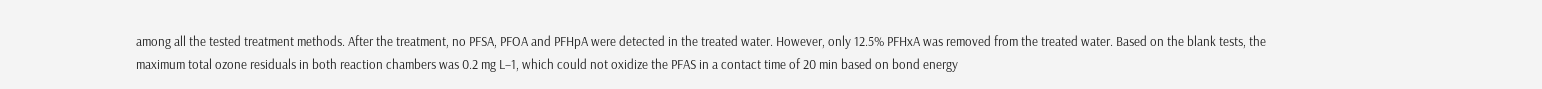among all the tested treatment methods. After the treatment, no PFSA, PFOA and PFHpA were detected in the treated water. However, only 12.5% PFHxA was removed from the treated water. Based on the blank tests, the maximum total ozone residuals in both reaction chambers was 0.2 mg L−1, which could not oxidize the PFAS in a contact time of 20 min based on bond energy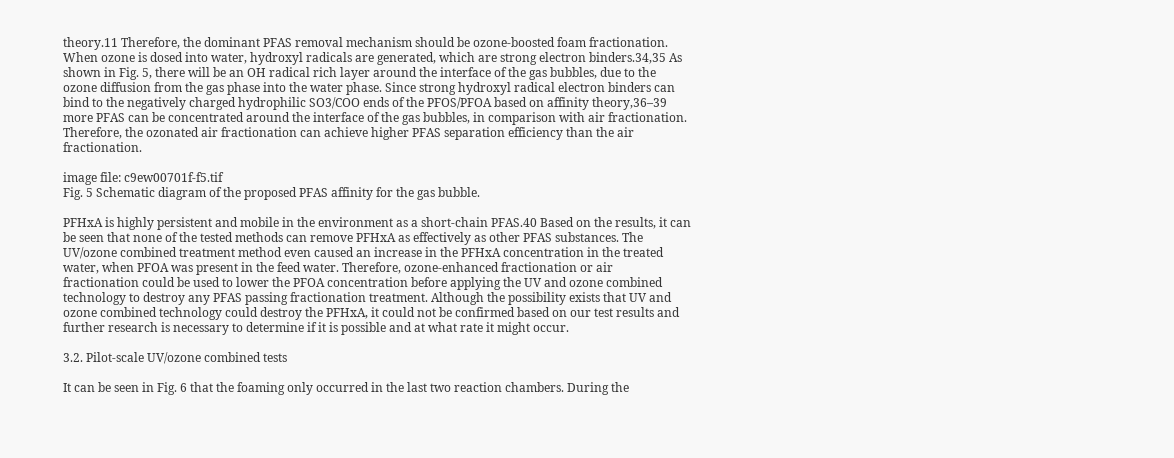theory.11 Therefore, the dominant PFAS removal mechanism should be ozone-boosted foam fractionation. When ozone is dosed into water, hydroxyl radicals are generated, which are strong electron binders.34,35 As shown in Fig. 5, there will be an OH radical rich layer around the interface of the gas bubbles, due to the ozone diffusion from the gas phase into the water phase. Since strong hydroxyl radical electron binders can bind to the negatively charged hydrophilic SO3/COO ends of the PFOS/PFOA based on affinity theory,36–39 more PFAS can be concentrated around the interface of the gas bubbles, in comparison with air fractionation. Therefore, the ozonated air fractionation can achieve higher PFAS separation efficiency than the air fractionation.

image file: c9ew00701f-f5.tif
Fig. 5 Schematic diagram of the proposed PFAS affinity for the gas bubble.

PFHxA is highly persistent and mobile in the environment as a short-chain PFAS.40 Based on the results, it can be seen that none of the tested methods can remove PFHxA as effectively as other PFAS substances. The UV/ozone combined treatment method even caused an increase in the PFHxA concentration in the treated water, when PFOA was present in the feed water. Therefore, ozone-enhanced fractionation or air fractionation could be used to lower the PFOA concentration before applying the UV and ozone combined technology to destroy any PFAS passing fractionation treatment. Although the possibility exists that UV and ozone combined technology could destroy the PFHxA, it could not be confirmed based on our test results and further research is necessary to determine if it is possible and at what rate it might occur.

3.2. Pilot-scale UV/ozone combined tests

It can be seen in Fig. 6 that the foaming only occurred in the last two reaction chambers. During the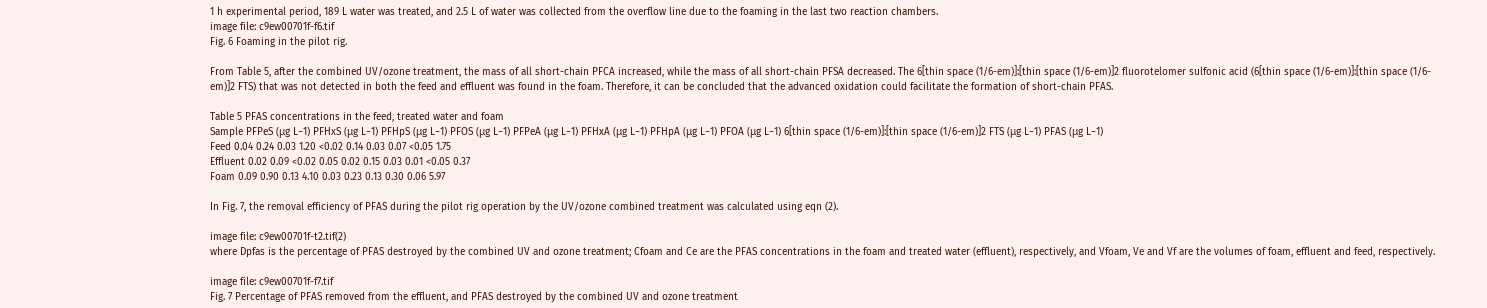1 h experimental period, 189 L water was treated, and 2.5 L of water was collected from the overflow line due to the foaming in the last two reaction chambers.
image file: c9ew00701f-f6.tif
Fig. 6 Foaming in the pilot rig.

From Table 5, after the combined UV/ozone treatment, the mass of all short-chain PFCA increased, while the mass of all short-chain PFSA decreased. The 6[thin space (1/6-em)]:[thin space (1/6-em)]2 fluorotelomer sulfonic acid (6[thin space (1/6-em)]:[thin space (1/6-em)]2 FTS) that was not detected in both the feed and effluent was found in the foam. Therefore, it can be concluded that the advanced oxidation could facilitate the formation of short-chain PFAS.

Table 5 PFAS concentrations in the feed, treated water and foam
Sample PFPeS (μg L−1) PFHxS (μg L−1) PFHpS (μg L−1) PFOS (μg L−1) PFPeA (μg L−1) PFHxA (μg L−1) PFHpA (μg L−1) PFOA (μg L−1) 6[thin space (1/6-em)]:[thin space (1/6-em)]2 FTS (μg L−1) PFAS (μg L−1)
Feed 0.04 0.24 0.03 1.20 <0.02 0.14 0.03 0.07 <0.05 1.75
Effluent 0.02 0.09 <0.02 0.05 0.02 0.15 0.03 0.01 <0.05 0.37
Foam 0.09 0.90 0.13 4.10 0.03 0.23 0.13 0.30 0.06 5.97

In Fig. 7, the removal efficiency of PFAS during the pilot rig operation by the UV/ozone combined treatment was calculated using eqn (2).

image file: c9ew00701f-t2.tif(2)
where Dpfas is the percentage of PFAS destroyed by the combined UV and ozone treatment; Cfoam and Ce are the PFAS concentrations in the foam and treated water (effluent), respectively, and Vfoam, Ve and Vf are the volumes of foam, effluent and feed, respectively.

image file: c9ew00701f-f7.tif
Fig. 7 Percentage of PFAS removed from the effluent, and PFAS destroyed by the combined UV and ozone treatment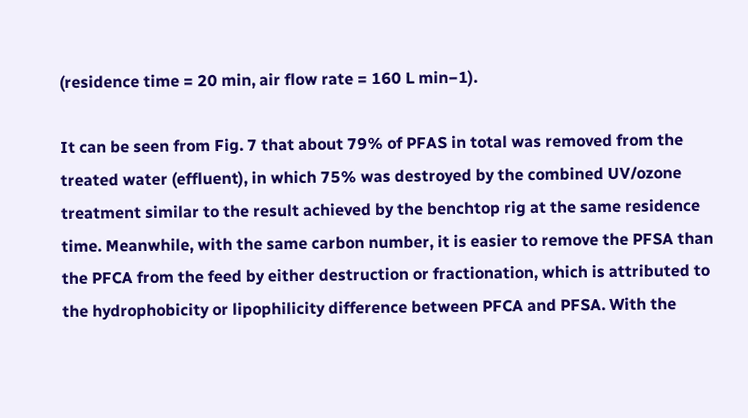(residence time = 20 min, air flow rate = 160 L min−1).

It can be seen from Fig. 7 that about 79% of PFAS in total was removed from the treated water (effluent), in which 75% was destroyed by the combined UV/ozone treatment similar to the result achieved by the benchtop rig at the same residence time. Meanwhile, with the same carbon number, it is easier to remove the PFSA than the PFCA from the feed by either destruction or fractionation, which is attributed to the hydrophobicity or lipophilicity difference between PFCA and PFSA. With the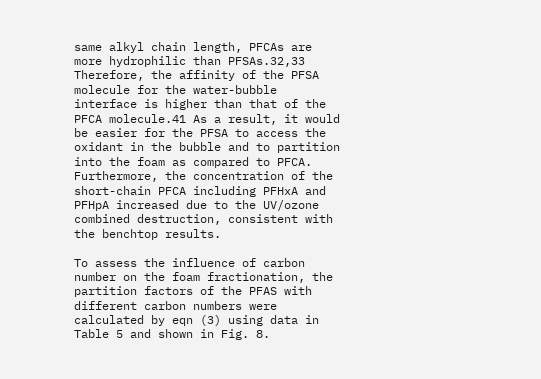same alkyl chain length, PFCAs are more hydrophilic than PFSAs.32,33 Therefore, the affinity of the PFSA molecule for the water-bubble interface is higher than that of the PFCA molecule.41 As a result, it would be easier for the PFSA to access the oxidant in the bubble and to partition into the foam as compared to PFCA. Furthermore, the concentration of the short-chain PFCA including PFHxA and PFHpA increased due to the UV/ozone combined destruction, consistent with the benchtop results.

To assess the influence of carbon number on the foam fractionation, the partition factors of the PFAS with different carbon numbers were calculated by eqn (3) using data in Table 5 and shown in Fig. 8.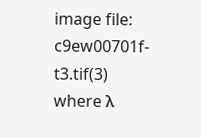image file: c9ew00701f-t3.tif(3)
where λ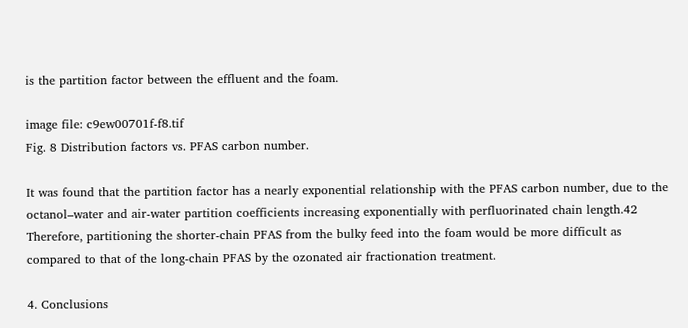is the partition factor between the effluent and the foam.

image file: c9ew00701f-f8.tif
Fig. 8 Distribution factors vs. PFAS carbon number.

It was found that the partition factor has a nearly exponential relationship with the PFAS carbon number, due to the octanol–water and air-water partition coefficients increasing exponentially with perfluorinated chain length.42 Therefore, partitioning the shorter-chain PFAS from the bulky feed into the foam would be more difficult as compared to that of the long-chain PFAS by the ozonated air fractionation treatment.

4. Conclusions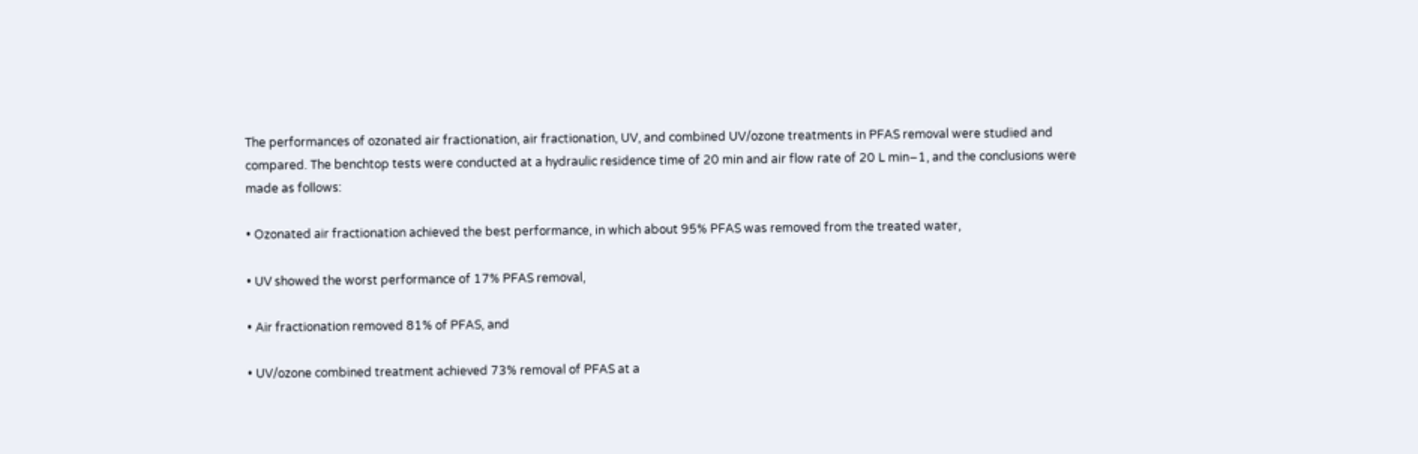The performances of ozonated air fractionation, air fractionation, UV, and combined UV/ozone treatments in PFAS removal were studied and compared. The benchtop tests were conducted at a hydraulic residence time of 20 min and air flow rate of 20 L min−1, and the conclusions were made as follows:

• Ozonated air fractionation achieved the best performance, in which about 95% PFAS was removed from the treated water,

• UV showed the worst performance of 17% PFAS removal,

• Air fractionation removed 81% of PFAS, and

• UV/ozone combined treatment achieved 73% removal of PFAS at a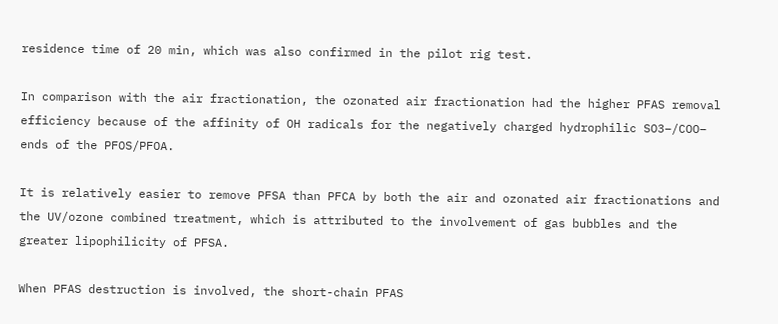residence time of 20 min, which was also confirmed in the pilot rig test.

In comparison with the air fractionation, the ozonated air fractionation had the higher PFAS removal efficiency because of the affinity of OH radicals for the negatively charged hydrophilic SO3–/COO– ends of the PFOS/PFOA.

It is relatively easier to remove PFSA than PFCA by both the air and ozonated air fractionations and the UV/ozone combined treatment, which is attributed to the involvement of gas bubbles and the greater lipophilicity of PFSA.

When PFAS destruction is involved, the short-chain PFAS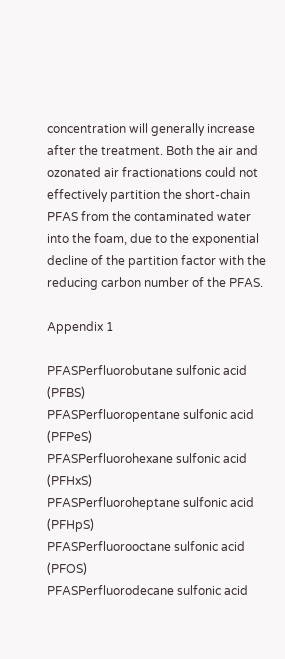concentration will generally increase after the treatment. Both the air and ozonated air fractionations could not effectively partition the short-chain PFAS from the contaminated water into the foam, due to the exponential decline of the partition factor with the reducing carbon number of the PFAS.

Appendix 1

PFASPerfluorobutane sulfonic acid (PFBS)
PFASPerfluoropentane sulfonic acid (PFPeS)
PFASPerfluorohexane sulfonic acid (PFHxS)
PFASPerfluoroheptane sulfonic acid (PFHpS)
PFASPerfluorooctane sulfonic acid (PFOS)
PFASPerfluorodecane sulfonic acid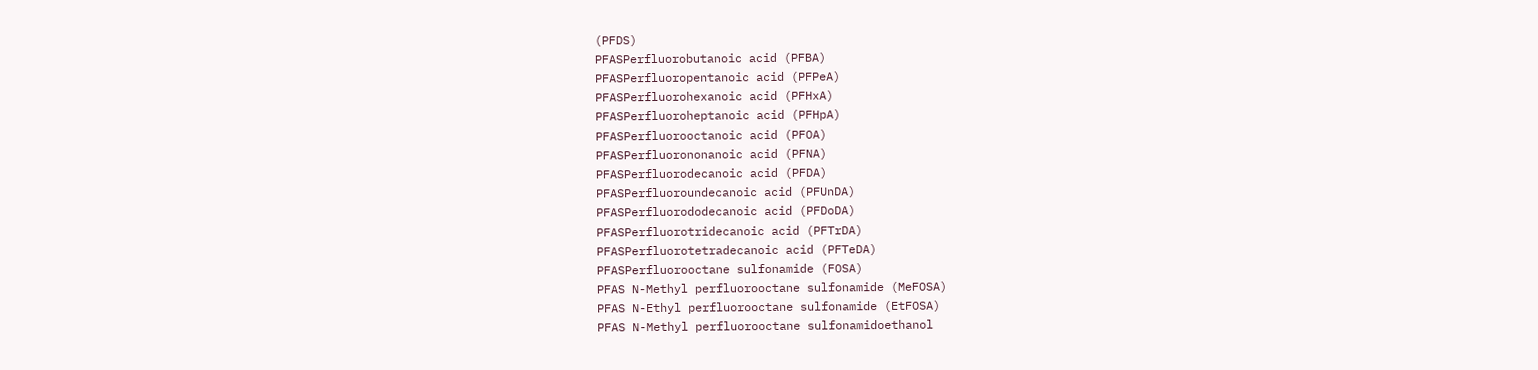(PFDS)
PFASPerfluorobutanoic acid (PFBA)
PFASPerfluoropentanoic acid (PFPeA)
PFASPerfluorohexanoic acid (PFHxA)
PFASPerfluoroheptanoic acid (PFHpA)
PFASPerfluorooctanoic acid (PFOA)
PFASPerfluorononanoic acid (PFNA)
PFASPerfluorodecanoic acid (PFDA)
PFASPerfluoroundecanoic acid (PFUnDA)
PFASPerfluorododecanoic acid (PFDoDA)
PFASPerfluorotridecanoic acid (PFTrDA)
PFASPerfluorotetradecanoic acid (PFTeDA)
PFASPerfluorooctane sulfonamide (FOSA)
PFAS N-Methyl perfluorooctane sulfonamide (MeFOSA)
PFAS N-Ethyl perfluorooctane sulfonamide (EtFOSA)
PFAS N-Methyl perfluorooctane sulfonamidoethanol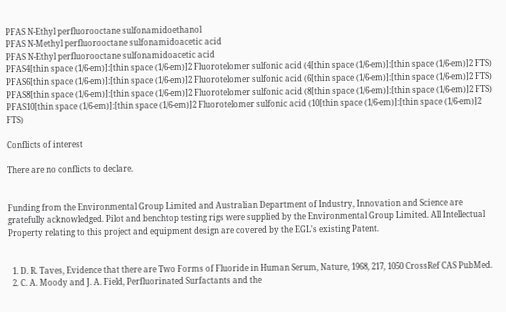PFAS N-Ethyl perfluorooctane sulfonamidoethanol
PFAS N-Methyl perfluorooctane sulfonamidoacetic acid
PFAS N-Ethyl perfluorooctane sulfonamidoacetic acid
PFAS4[thin space (1/6-em)]:[thin space (1/6-em)]2 Fluorotelomer sulfonic acid (4[thin space (1/6-em)]:[thin space (1/6-em)]2 FTS)
PFAS6[thin space (1/6-em)]:[thin space (1/6-em)]2 Fluorotelomer sulfonic acid (6[thin space (1/6-em)]:[thin space (1/6-em)]2 FTS)
PFAS8[thin space (1/6-em)]:[thin space (1/6-em)]2 Fluorotelomer sulfonic acid (8[thin space (1/6-em)]:[thin space (1/6-em)]2 FTS)
PFAS10[thin space (1/6-em)]:[thin space (1/6-em)]2 Fluorotelomer sulfonic acid (10[thin space (1/6-em)]:[thin space (1/6-em)]2 FTS)

Conflicts of interest

There are no conflicts to declare.


Funding from the Environmental Group Limited and Australian Department of Industry, Innovation and Science are gratefully acknowledged. Pilot and benchtop testing rigs were supplied by the Environmental Group Limited. All Intellectual Property relating to this project and equipment design are covered by the EGL's existing Patent.


  1. D. R. Taves, Evidence that there are Two Forms of Fluoride in Human Serum, Nature, 1968, 217, 1050 CrossRef CAS PubMed.
  2. C. A. Moody and J. A. Field, Perfluorinated Surfactants and the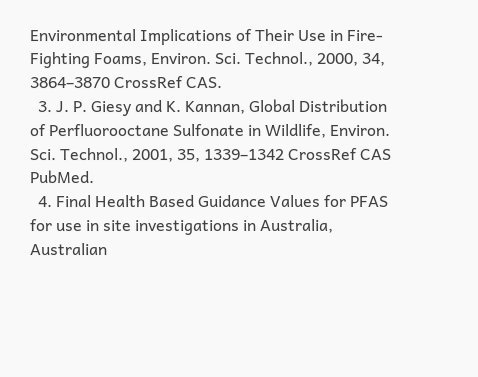Environmental Implications of Their Use in Fire-Fighting Foams, Environ. Sci. Technol., 2000, 34, 3864–3870 CrossRef CAS.
  3. J. P. Giesy and K. Kannan, Global Distribution of Perfluorooctane Sulfonate in Wildlife, Environ. Sci. Technol., 2001, 35, 1339–1342 CrossRef CAS PubMed.
  4. Final Health Based Guidance Values for PFAS for use in site investigations in Australia, Australian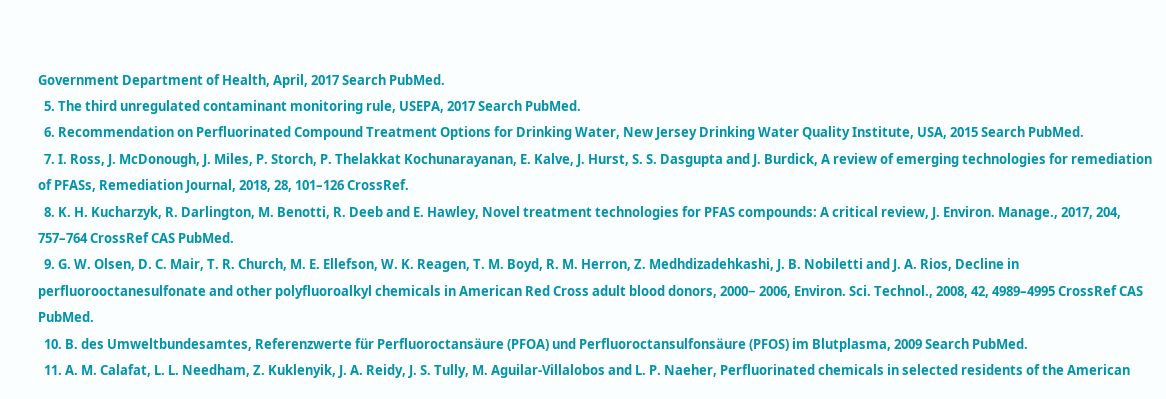Government Department of Health, April, 2017 Search PubMed.
  5. The third unregulated contaminant monitoring rule, USEPA, 2017 Search PubMed.
  6. Recommendation on Perfluorinated Compound Treatment Options for Drinking Water, New Jersey Drinking Water Quality Institute, USA, 2015 Search PubMed.
  7. I. Ross, J. McDonough, J. Miles, P. Storch, P. Thelakkat Kochunarayanan, E. Kalve, J. Hurst, S. S. Dasgupta and J. Burdick, A review of emerging technologies for remediation of PFASs, Remediation Journal, 2018, 28, 101–126 CrossRef.
  8. K. H. Kucharzyk, R. Darlington, M. Benotti, R. Deeb and E. Hawley, Novel treatment technologies for PFAS compounds: A critical review, J. Environ. Manage., 2017, 204, 757–764 CrossRef CAS PubMed.
  9. G. W. Olsen, D. C. Mair, T. R. Church, M. E. Ellefson, W. K. Reagen, T. M. Boyd, R. M. Herron, Z. Medhdizadehkashi, J. B. Nobiletti and J. A. Rios, Decline in perfluorooctanesulfonate and other polyfluoroalkyl chemicals in American Red Cross adult blood donors, 2000− 2006, Environ. Sci. Technol., 2008, 42, 4989–4995 CrossRef CAS PubMed.
  10. B. des Umweltbundesamtes, Referenzwerte für Perfluoroctansäure (PFOA) und Perfluoroctansulfonsäure (PFOS) im Blutplasma, 2009 Search PubMed.
  11. A. M. Calafat, L. L. Needham, Z. Kuklenyik, J. A. Reidy, J. S. Tully, M. Aguilar-Villalobos and L. P. Naeher, Perfluorinated chemicals in selected residents of the American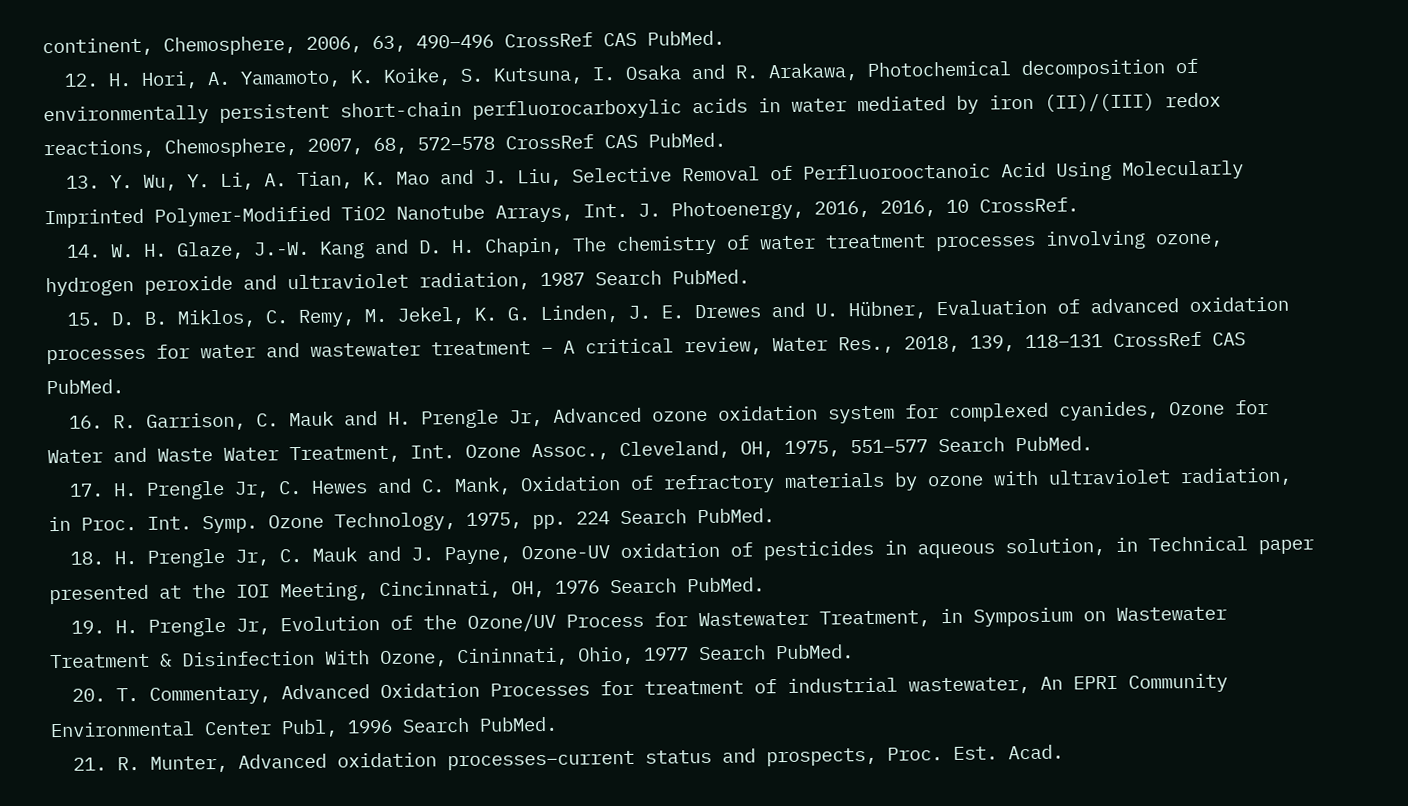continent, Chemosphere, 2006, 63, 490–496 CrossRef CAS PubMed.
  12. H. Hori, A. Yamamoto, K. Koike, S. Kutsuna, I. Osaka and R. Arakawa, Photochemical decomposition of environmentally persistent short-chain perfluorocarboxylic acids in water mediated by iron (II)/(III) redox reactions, Chemosphere, 2007, 68, 572–578 CrossRef CAS PubMed.
  13. Y. Wu, Y. Li, A. Tian, K. Mao and J. Liu, Selective Removal of Perfluorooctanoic Acid Using Molecularly Imprinted Polymer-Modified TiO2 Nanotube Arrays, Int. J. Photoenergy, 2016, 2016, 10 CrossRef.
  14. W. H. Glaze, J.-W. Kang and D. H. Chapin, The chemistry of water treatment processes involving ozone, hydrogen peroxide and ultraviolet radiation, 1987 Search PubMed.
  15. D. B. Miklos, C. Remy, M. Jekel, K. G. Linden, J. E. Drewes and U. Hübner, Evaluation of advanced oxidation processes for water and wastewater treatment – A critical review, Water Res., 2018, 139, 118–131 CrossRef CAS PubMed.
  16. R. Garrison, C. Mauk and H. Prengle Jr, Advanced ozone oxidation system for complexed cyanides, Ozone for Water and Waste Water Treatment, Int. Ozone Assoc., Cleveland, OH, 1975, 551–577 Search PubMed.
  17. H. Prengle Jr, C. Hewes and C. Mank, Oxidation of refractory materials by ozone with ultraviolet radiation, in Proc. Int. Symp. Ozone Technology, 1975, pp. 224 Search PubMed.
  18. H. Prengle Jr, C. Mauk and J. Payne, Ozone-UV oxidation of pesticides in aqueous solution, in Technical paper presented at the IOI Meeting, Cincinnati, OH, 1976 Search PubMed.
  19. H. Prengle Jr, Evolution of the Ozone/UV Process for Wastewater Treatment, in Symposium on Wastewater Treatment & Disinfection With Ozone, Cininnati, Ohio, 1977 Search PubMed.
  20. T. Commentary, Advanced Oxidation Processes for treatment of industrial wastewater, An EPRI Community Environmental Center Publ, 1996 Search PubMed.
  21. R. Munter, Advanced oxidation processes–current status and prospects, Proc. Est. Acad.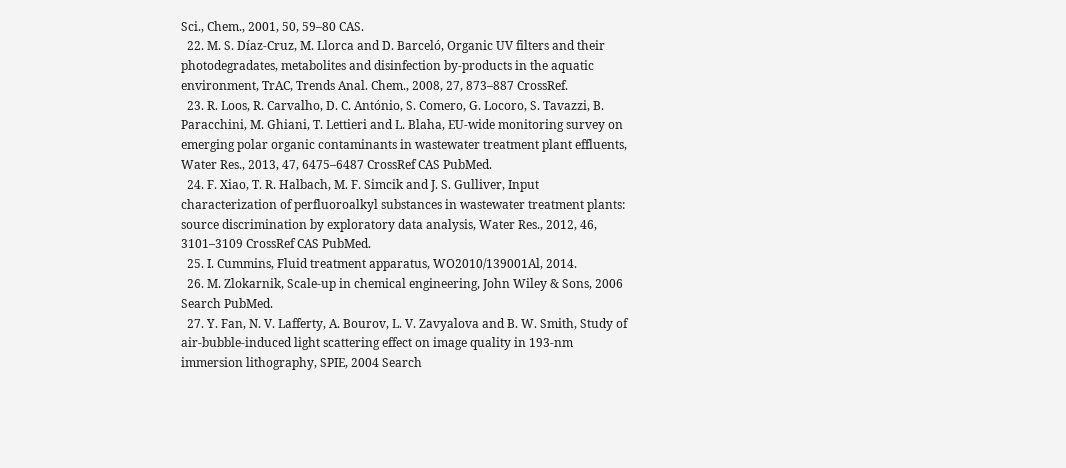Sci., Chem., 2001, 50, 59–80 CAS.
  22. M. S. Díaz-Cruz, M. Llorca and D. Barceló, Organic UV filters and their photodegradates, metabolites and disinfection by-products in the aquatic environment, TrAC, Trends Anal. Chem., 2008, 27, 873–887 CrossRef.
  23. R. Loos, R. Carvalho, D. C. António, S. Comero, G. Locoro, S. Tavazzi, B. Paracchini, M. Ghiani, T. Lettieri and L. Blaha, EU-wide monitoring survey on emerging polar organic contaminants in wastewater treatment plant effluents, Water Res., 2013, 47, 6475–6487 CrossRef CAS PubMed.
  24. F. Xiao, T. R. Halbach, M. F. Simcik and J. S. Gulliver, Input characterization of perfluoroalkyl substances in wastewater treatment plants: source discrimination by exploratory data analysis, Water Res., 2012, 46, 3101–3109 CrossRef CAS PubMed.
  25. I. Cummins, Fluid treatment apparatus, WO2010/139001Al, 2014.
  26. M. Zlokarnik, Scale-up in chemical engineering, John Wiley & Sons, 2006 Search PubMed.
  27. Y. Fan, N. V. Lafferty, A. Bourov, L. V. Zavyalova and B. W. Smith, Study of air-bubble-induced light scattering effect on image quality in 193-nm immersion lithography, SPIE, 2004 Search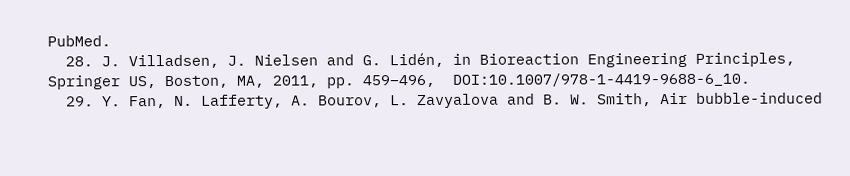PubMed.
  28. J. Villadsen, J. Nielsen and G. Lidén, in Bioreaction Engineering Principles, Springer US, Boston, MA, 2011, pp. 459–496,  DOI:10.1007/978-1-4419-9688-6_10.
  29. Y. Fan, N. Lafferty, A. Bourov, L. Zavyalova and B. W. Smith, Air bubble-induced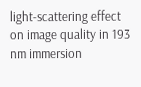light-scattering effect on image quality in 193 nm immersion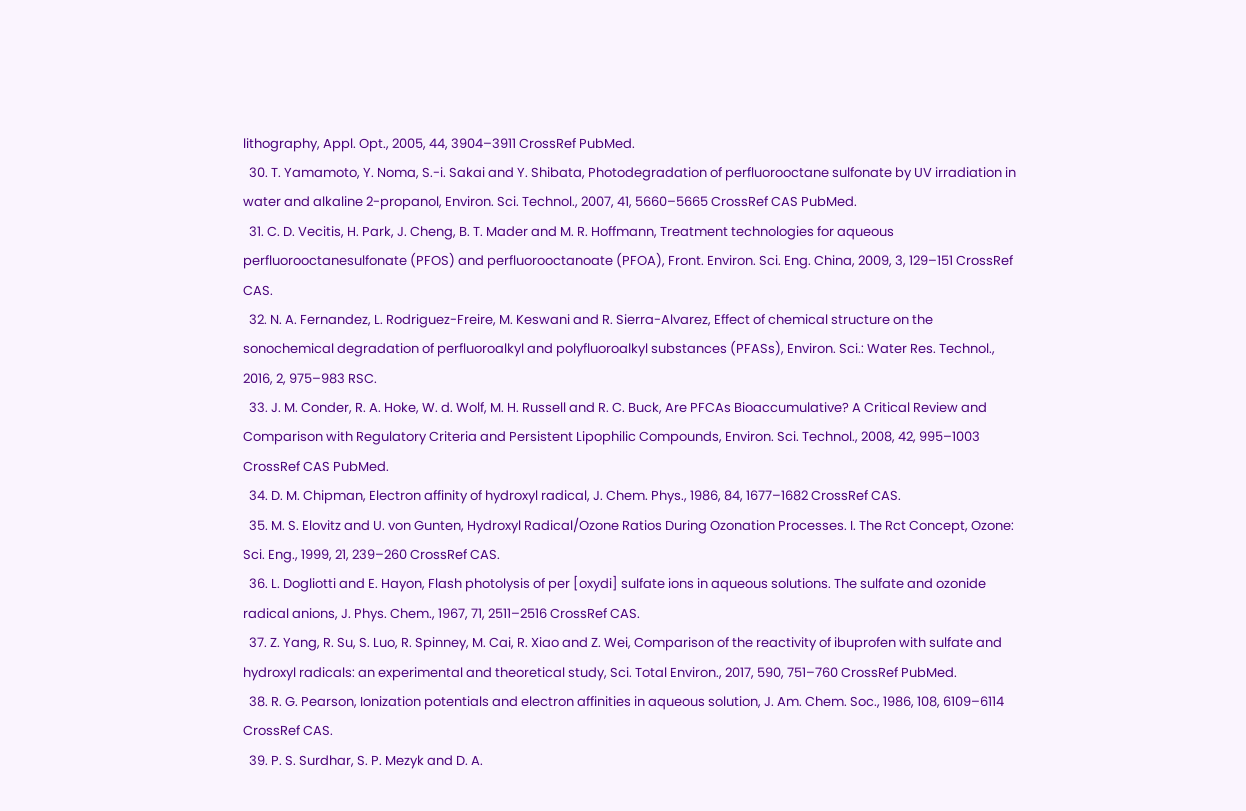lithography, Appl. Opt., 2005, 44, 3904–3911 CrossRef PubMed.
  30. T. Yamamoto, Y. Noma, S.-i. Sakai and Y. Shibata, Photodegradation of perfluorooctane sulfonate by UV irradiation in water and alkaline 2-propanol, Environ. Sci. Technol., 2007, 41, 5660–5665 CrossRef CAS PubMed.
  31. C. D. Vecitis, H. Park, J. Cheng, B. T. Mader and M. R. Hoffmann, Treatment technologies for aqueous perfluorooctanesulfonate (PFOS) and perfluorooctanoate (PFOA), Front. Environ. Sci. Eng. China, 2009, 3, 129–151 CrossRef CAS.
  32. N. A. Fernandez, L. Rodriguez-Freire, M. Keswani and R. Sierra-Alvarez, Effect of chemical structure on the sonochemical degradation of perfluoroalkyl and polyfluoroalkyl substances (PFASs), Environ. Sci.: Water Res. Technol., 2016, 2, 975–983 RSC.
  33. J. M. Conder, R. A. Hoke, W. d. Wolf, M. H. Russell and R. C. Buck, Are PFCAs Bioaccumulative? A Critical Review and Comparison with Regulatory Criteria and Persistent Lipophilic Compounds, Environ. Sci. Technol., 2008, 42, 995–1003 CrossRef CAS PubMed.
  34. D. M. Chipman, Electron affinity of hydroxyl radical, J. Chem. Phys., 1986, 84, 1677–1682 CrossRef CAS.
  35. M. S. Elovitz and U. von Gunten, Hydroxyl Radical/Ozone Ratios During Ozonation Processes. I. The Rct Concept, Ozone: Sci. Eng., 1999, 21, 239–260 CrossRef CAS.
  36. L. Dogliotti and E. Hayon, Flash photolysis of per [oxydi] sulfate ions in aqueous solutions. The sulfate and ozonide radical anions, J. Phys. Chem., 1967, 71, 2511–2516 CrossRef CAS.
  37. Z. Yang, R. Su, S. Luo, R. Spinney, M. Cai, R. Xiao and Z. Wei, Comparison of the reactivity of ibuprofen with sulfate and hydroxyl radicals: an experimental and theoretical study, Sci. Total Environ., 2017, 590, 751–760 CrossRef PubMed.
  38. R. G. Pearson, Ionization potentials and electron affinities in aqueous solution, J. Am. Chem. Soc., 1986, 108, 6109–6114 CrossRef CAS.
  39. P. S. Surdhar, S. P. Mezyk and D. A.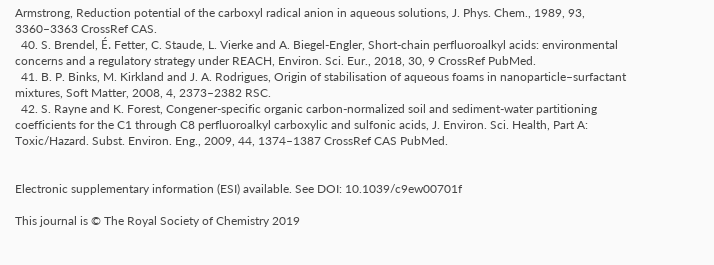Armstrong, Reduction potential of the carboxyl radical anion in aqueous solutions, J. Phys. Chem., 1989, 93, 3360–3363 CrossRef CAS.
  40. S. Brendel, É. Fetter, C. Staude, L. Vierke and A. Biegel-Engler, Short-chain perfluoroalkyl acids: environmental concerns and a regulatory strategy under REACH, Environ. Sci. Eur., 2018, 30, 9 CrossRef PubMed.
  41. B. P. Binks, M. Kirkland and J. A. Rodrigues, Origin of stabilisation of aqueous foams in nanoparticle–surfactant mixtures, Soft Matter, 2008, 4, 2373–2382 RSC.
  42. S. Rayne and K. Forest, Congener-specific organic carbon-normalized soil and sediment-water partitioning coefficients for the C1 through C8 perfluoroalkyl carboxylic and sulfonic acids, J. Environ. Sci. Health, Part A: Toxic/Hazard. Subst. Environ. Eng., 2009, 44, 1374–1387 CrossRef CAS PubMed.


Electronic supplementary information (ESI) available. See DOI: 10.1039/c9ew00701f

This journal is © The Royal Society of Chemistry 2019